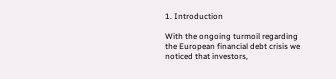1. Introduction

With the ongoing turmoil regarding the European financial debt crisis we noticed that investors,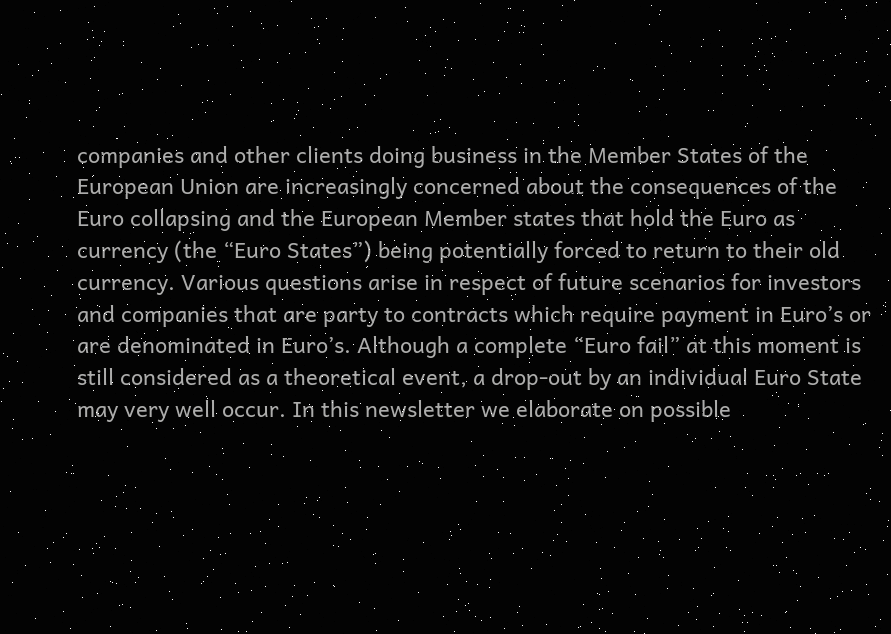companies and other clients doing business in the Member States of the European Union are increasingly concerned about the consequences of the Euro collapsing and the European Member states that hold the Euro as currency (the “Euro States”) being potentially forced to return to their old currency. Various questions arise in respect of future scenarios for investors and companies that are party to contracts which require payment in Euro’s or are denominated in Euro’s. Although a complete “Euro fail” at this moment is still considered as a theoretical event, a drop-out by an individual Euro State may very well occur. In this newsletter we elaborate on possible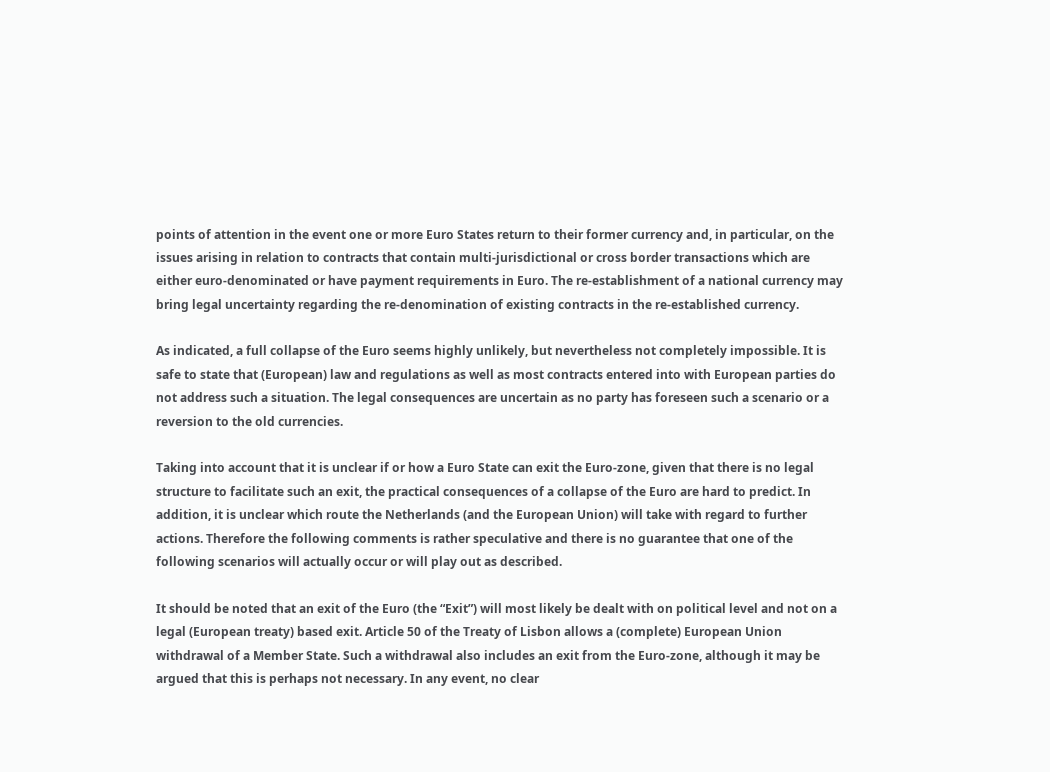points of attention in the event one or more Euro States return to their former currency and, in particular, on the issues arising in relation to contracts that contain multi-jurisdictional or cross border transactions which are either euro-denominated or have payment requirements in Euro. The re-establishment of a national currency may bring legal uncertainty regarding the re-denomination of existing contracts in the re-established currency.

As indicated, a full collapse of the Euro seems highly unlikely, but nevertheless not completely impossible. It is safe to state that (European) law and regulations as well as most contracts entered into with European parties do not address such a situation. The legal consequences are uncertain as no party has foreseen such a scenario or a reversion to the old currencies.

Taking into account that it is unclear if or how a Euro State can exit the Euro-zone, given that there is no legal structure to facilitate such an exit, the practical consequences of a collapse of the Euro are hard to predict. In addition, it is unclear which route the Netherlands (and the European Union) will take with regard to further actions. Therefore the following comments is rather speculative and there is no guarantee that one of the following scenarios will actually occur or will play out as described.

It should be noted that an exit of the Euro (the “Exit”) will most likely be dealt with on political level and not on a legal (European treaty) based exit. Article 50 of the Treaty of Lisbon allows a (complete) European Union withdrawal of a Member State. Such a withdrawal also includes an exit from the Euro-zone, although it may be argued that this is perhaps not necessary. In any event, no clear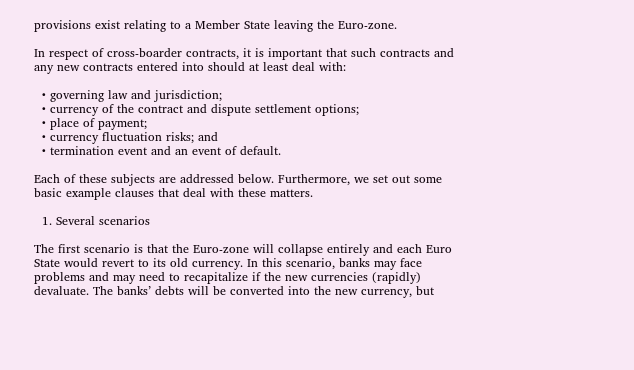provisions exist relating to a Member State leaving the Euro-zone.

In respect of cross-boarder contracts, it is important that such contracts and any new contracts entered into should at least deal with:

  • governing law and jurisdiction;
  • currency of the contract and dispute settlement options;
  • place of payment;
  • currency fluctuation risks; and
  • termination event and an event of default.

Each of these subjects are addressed below. Furthermore, we set out some basic example clauses that deal with these matters.

  1. Several scenarios

The first scenario is that the Euro-zone will collapse entirely and each Euro State would revert to its old currency. In this scenario, banks may face problems and may need to recapitalize if the new currencies (rapidly) devaluate. The banks’ debts will be converted into the new currency, but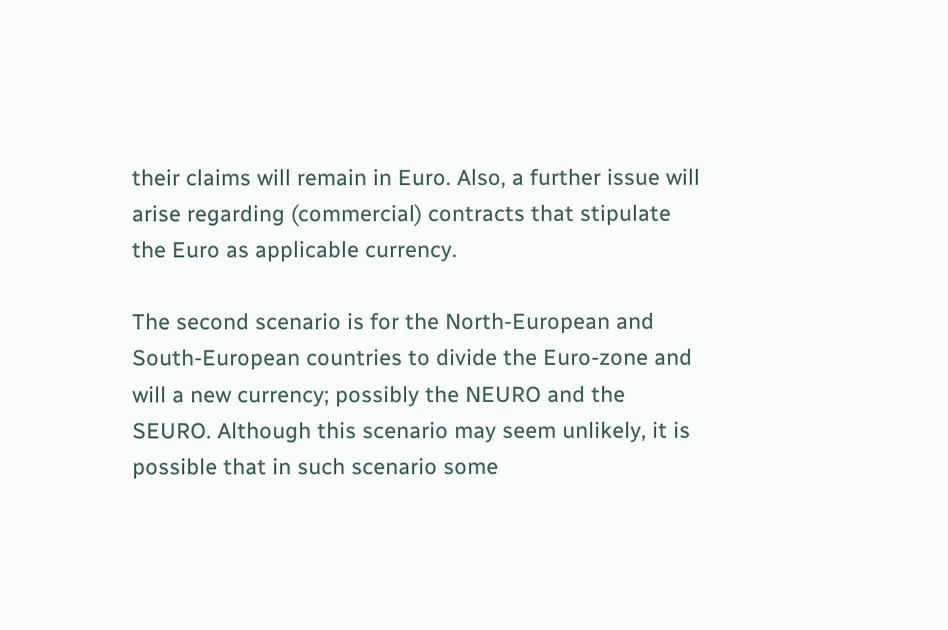their claims will remain in Euro. Also, a further issue will arise regarding (commercial) contracts that stipulate the Euro as applicable currency.

The second scenario is for the North-European and South-European countries to divide the Euro-zone and will a new currency; possibly the NEURO and the SEURO. Although this scenario may seem unlikely, it is possible that in such scenario some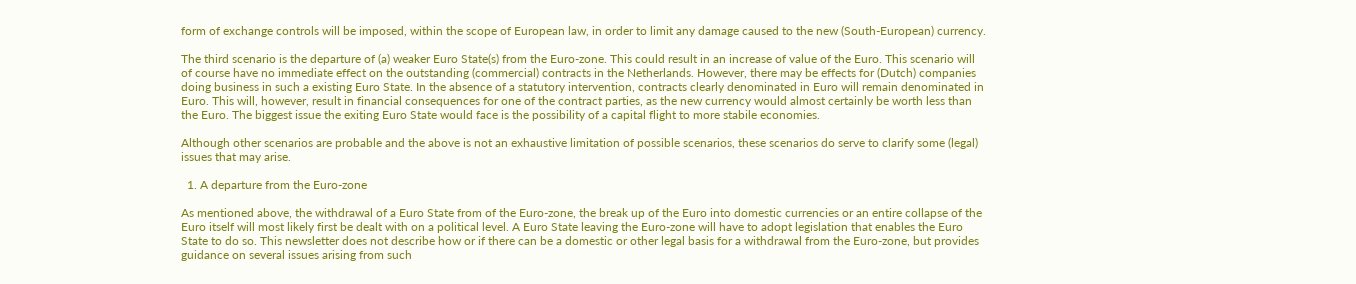form of exchange controls will be imposed, within the scope of European law, in order to limit any damage caused to the new (South-European) currency.

The third scenario is the departure of (a) weaker Euro State(s) from the Euro-zone. This could result in an increase of value of the Euro. This scenario will of course have no immediate effect on the outstanding (commercial) contracts in the Netherlands. However, there may be effects for (Dutch) companies doing business in such a existing Euro State. In the absence of a statutory intervention, contracts clearly denominated in Euro will remain denominated in Euro. This will, however, result in financial consequences for one of the contract parties, as the new currency would almost certainly be worth less than the Euro. The biggest issue the exiting Euro State would face is the possibility of a capital flight to more stabile economies.

Although other scenarios are probable and the above is not an exhaustive limitation of possible scenarios, these scenarios do serve to clarify some (legal) issues that may arise.

  1. A departure from the Euro-zone

As mentioned above, the withdrawal of a Euro State from of the Euro-zone, the break up of the Euro into domestic currencies or an entire collapse of the Euro itself will most likely first be dealt with on a political level. A Euro State leaving the Euro-zone will have to adopt legislation that enables the Euro State to do so. This newsletter does not describe how or if there can be a domestic or other legal basis for a withdrawal from the Euro-zone, but provides guidance on several issues arising from such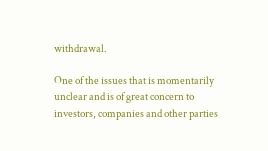withdrawal.

One of the issues that is momentarily unclear and is of great concern to investors, companies and other parties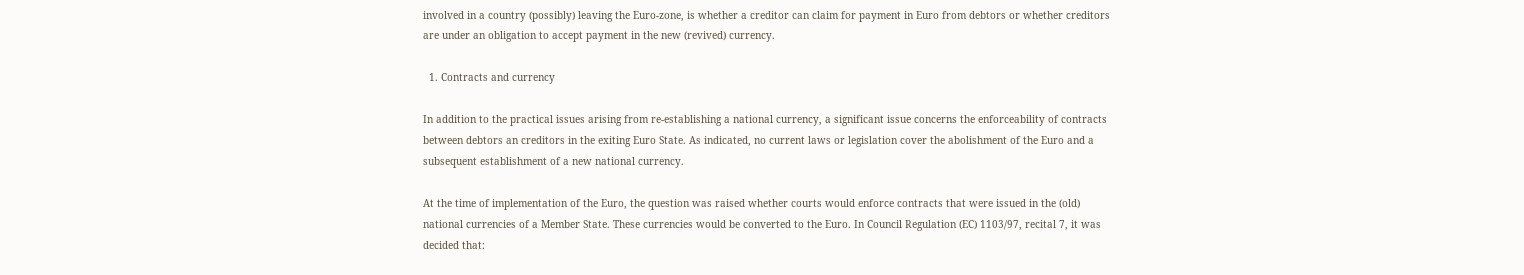involved in a country (possibly) leaving the Euro-zone, is whether a creditor can claim for payment in Euro from debtors or whether creditors are under an obligation to accept payment in the new (revived) currency.

  1. Contracts and currency

In addition to the practical issues arising from re-establishing a national currency, a significant issue concerns the enforceability of contracts between debtors an creditors in the exiting Euro State. As indicated, no current laws or legislation cover the abolishment of the Euro and a subsequent establishment of a new national currency.

At the time of implementation of the Euro, the question was raised whether courts would enforce contracts that were issued in the (old) national currencies of a Member State. These currencies would be converted to the Euro. In Council Regulation (EC) 1103/97, recital 7, it was decided that: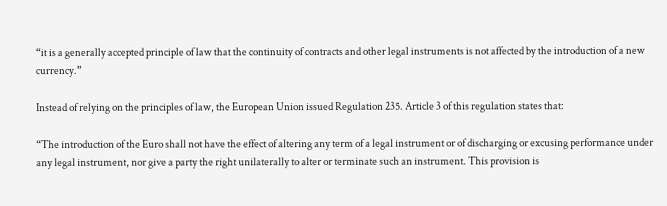“it is a generally accepted principle of law that the continuity of contracts and other legal instruments is not affected by the introduction of a new currency.”

Instead of relying on the principles of law, the European Union issued Regulation 235. Article 3 of this regulation states that:

“The introduction of the Euro shall not have the effect of altering any term of a legal instrument or of discharging or excusing performance under any legal instrument, nor give a party the right unilaterally to alter or terminate such an instrument. This provision is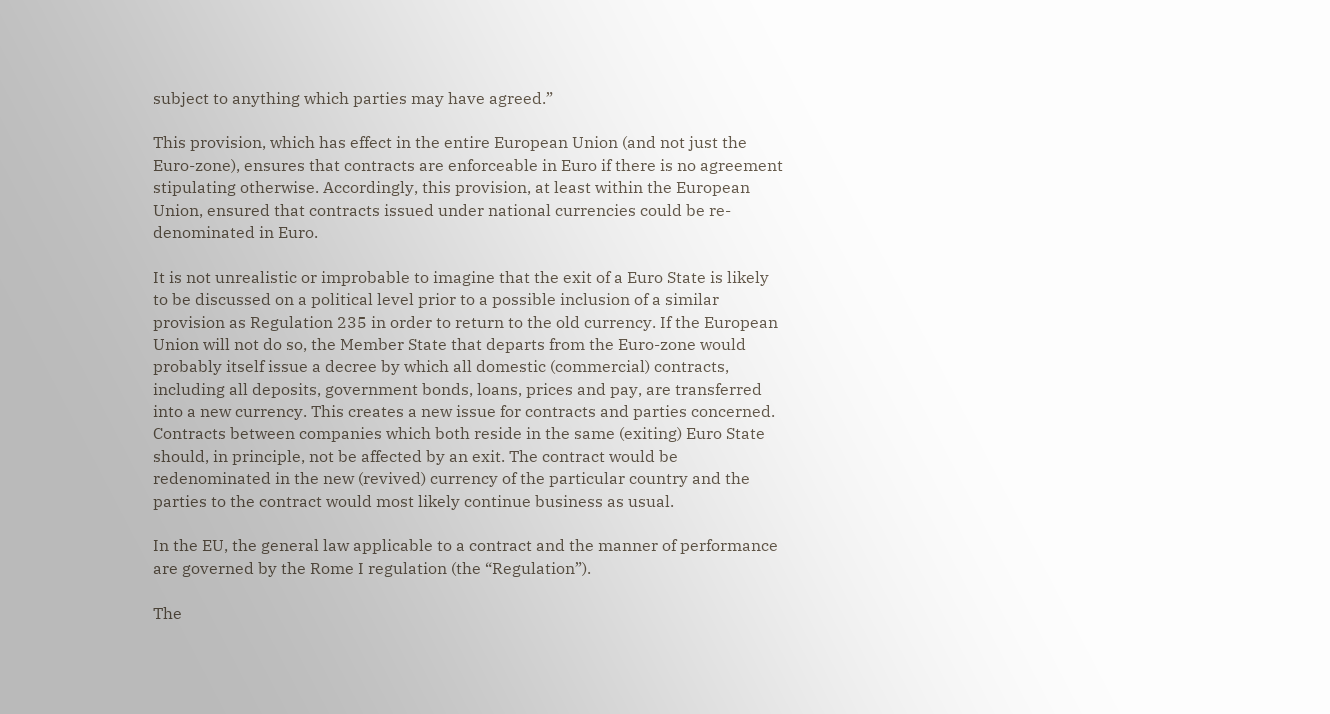subject to anything which parties may have agreed.”

This provision, which has effect in the entire European Union (and not just the Euro-zone), ensures that contracts are enforceable in Euro if there is no agreement stipulating otherwise. Accordingly, this provision, at least within the European Union, ensured that contracts issued under national currencies could be re-denominated in Euro.

It is not unrealistic or improbable to imagine that the exit of a Euro State is likely to be discussed on a political level prior to a possible inclusion of a similar provision as Regulation 235 in order to return to the old currency. If the European Union will not do so, the Member State that departs from the Euro-zone would probably itself issue a decree by which all domestic (commercial) contracts, including all deposits, government bonds, loans, prices and pay, are transferred into a new currency. This creates a new issue for contracts and parties concerned. Contracts between companies which both reside in the same (exiting) Euro State should, in principle, not be affected by an exit. The contract would be redenominated in the new (revived) currency of the particular country and the parties to the contract would most likely continue business as usual.

In the EU, the general law applicable to a contract and the manner of performance are governed by the Rome I regulation (the “Regulation”).

The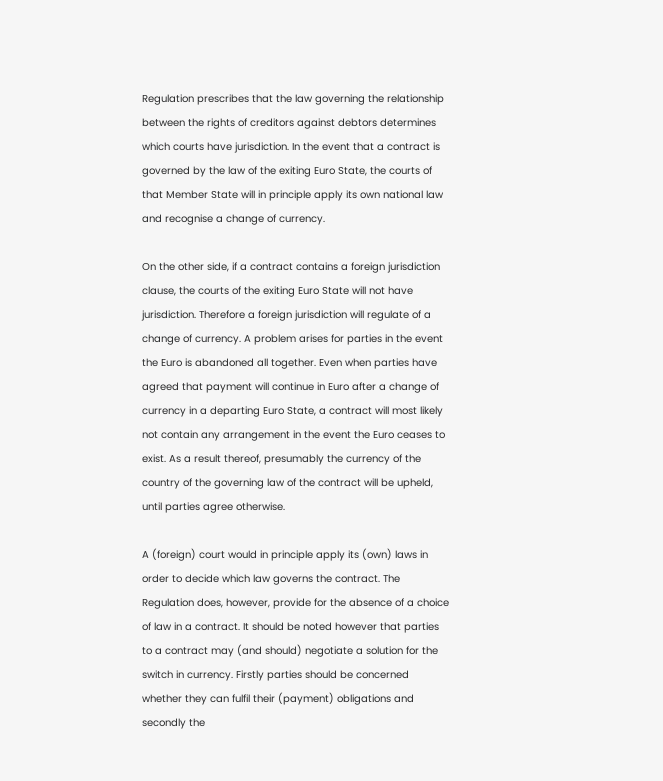Regulation prescribes that the law governing the relationship between the rights of creditors against debtors determines which courts have jurisdiction. In the event that a contract is governed by the law of the exiting Euro State, the courts of that Member State will in principle apply its own national law and recognise a change of currency.

On the other side, if a contract contains a foreign jurisdiction clause, the courts of the exiting Euro State will not have jurisdiction. Therefore a foreign jurisdiction will regulate of a change of currency. A problem arises for parties in the event the Euro is abandoned all together. Even when parties have agreed that payment will continue in Euro after a change of currency in a departing Euro State, a contract will most likely not contain any arrangement in the event the Euro ceases to exist. As a result thereof, presumably the currency of the country of the governing law of the contract will be upheld, until parties agree otherwise.

A (foreign) court would in principle apply its (own) laws in order to decide which law governs the contract. The Regulation does, however, provide for the absence of a choice of law in a contract. It should be noted however that parties to a contract may (and should) negotiate a solution for the switch in currency. Firstly parties should be concerned whether they can fulfil their (payment) obligations and secondly the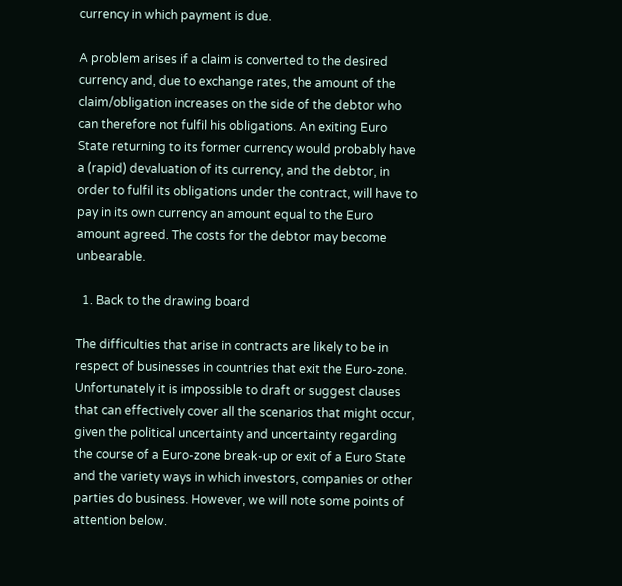currency in which payment is due.

A problem arises if a claim is converted to the desired currency and, due to exchange rates, the amount of the claim/obligation increases on the side of the debtor who can therefore not fulfil his obligations. An exiting Euro State returning to its former currency would probably have a (rapid) devaluation of its currency, and the debtor, in order to fulfil its obligations under the contract, will have to pay in its own currency an amount equal to the Euro amount agreed. The costs for the debtor may become unbearable.

  1. Back to the drawing board

The difficulties that arise in contracts are likely to be in respect of businesses in countries that exit the Euro-zone. Unfortunately it is impossible to draft or suggest clauses that can effectively cover all the scenarios that might occur, given the political uncertainty and uncertainty regarding the course of a Euro-zone break-up or exit of a Euro State and the variety ways in which investors, companies or other parties do business. However, we will note some points of attention below.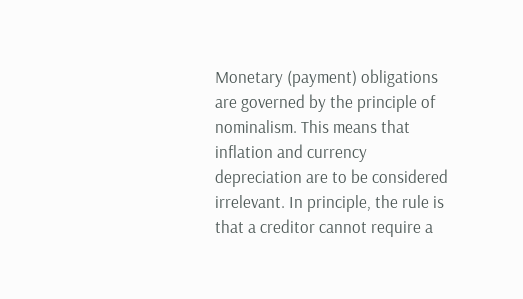Monetary (payment) obligations are governed by the principle of nominalism. This means that inflation and currency depreciation are to be considered irrelevant. In principle, the rule is that a creditor cannot require a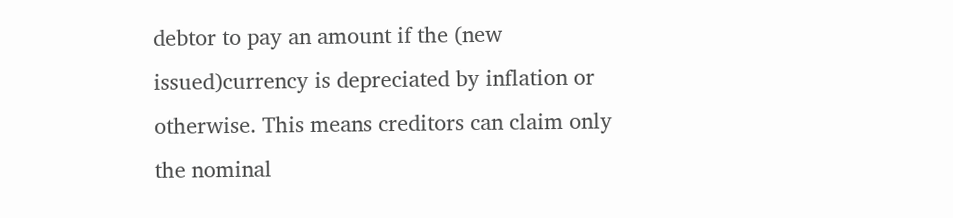debtor to pay an amount if the (new issued)currency is depreciated by inflation or otherwise. This means creditors can claim only the nominal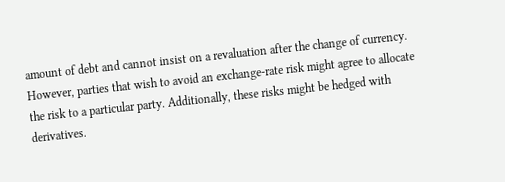amount of debt and cannot insist on a revaluation after the change of currency. However, parties that wish to avoid an exchange-rate risk might agree to allocate the risk to a particular party. Additionally, these risks might be hedged with derivatives.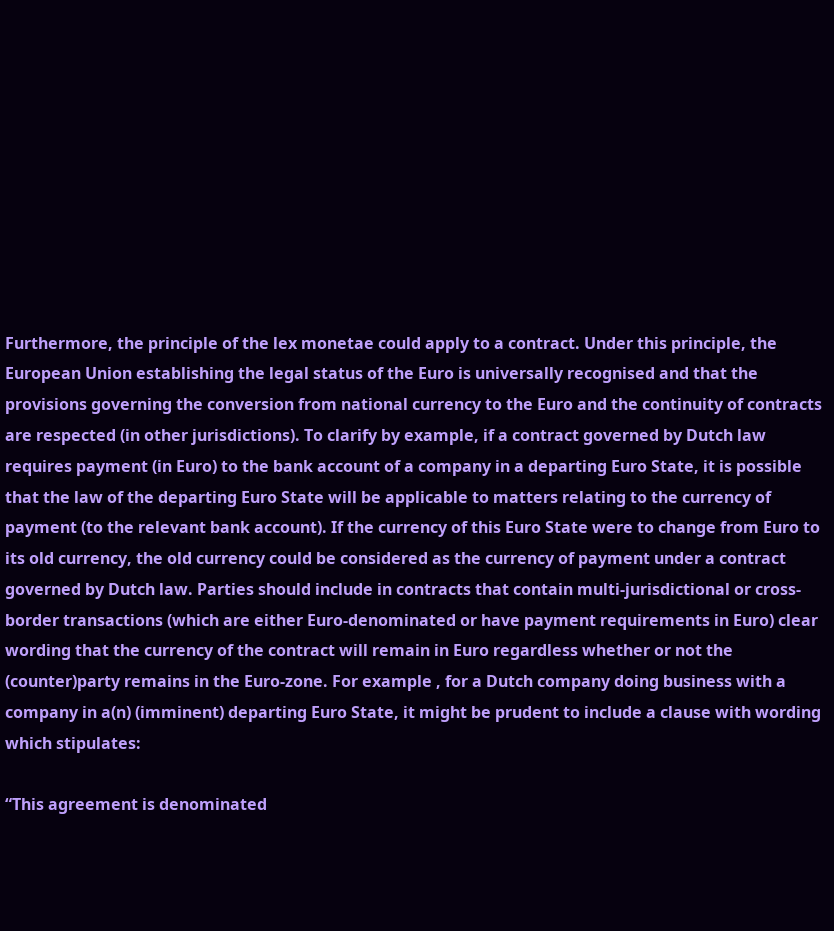Furthermore, the principle of the lex monetae could apply to a contract. Under this principle, the European Union establishing the legal status of the Euro is universally recognised and that the provisions governing the conversion from national currency to the Euro and the continuity of contracts are respected (in other jurisdictions). To clarify by example, if a contract governed by Dutch law requires payment (in Euro) to the bank account of a company in a departing Euro State, it is possible that the law of the departing Euro State will be applicable to matters relating to the currency of payment (to the relevant bank account). If the currency of this Euro State were to change from Euro to its old currency, the old currency could be considered as the currency of payment under a contract governed by Dutch law. Parties should include in contracts that contain multi-jurisdictional or cross-border transactions (which are either Euro-denominated or have payment requirements in Euro) clear wording that the currency of the contract will remain in Euro regardless whether or not the (counter)party remains in the Euro-zone. For example , for a Dutch company doing business with a company in a(n) (imminent) departing Euro State, it might be prudent to include a clause with wording which stipulates:

“This agreement is denominated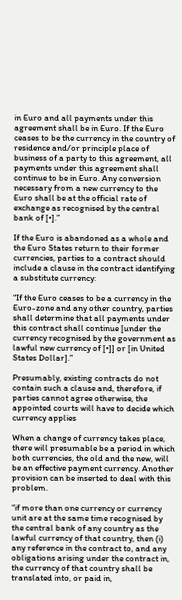in Euro and all payments under this agreement shall be in Euro. If the Euro ceases to be the currency in the country of residence and/or principle place of business of a party to this agreement, all payments under this agreement shall continue to be in Euro. Any conversion necessary from a new currency to the Euro shall be at the official rate of exchange as recognised by the central bank of [•].”

If the Euro is abandoned as a whole and the Euro States return to their former currencies, parties to a contract should include a clause in the contract identifying a substitute currency:

“If the Euro ceases to be a currency in the Euro-zone and any other country, parties shall determine that all payments under this contract shall continue [under the currency recognised by the government as lawful new currency of [•]] or [in United States Dollar].”

Presumably, existing contracts do not contain such a clause and, therefore, if parties cannot agree otherwise, the appointed courts will have to decide which currency applies

When a change of currency takes place, there will presumable be a period in which both currencies, the old and the new, will be an effective payment currency. Another provision can be inserted to deal with this problem.

“if more than one currency or currency unit are at the same time recognised by the central bank of any country as the lawful currency of that country, then (i) any reference in the contract to, and any obligations arising under the contract in, the currency of that country shall be translated into, or paid in,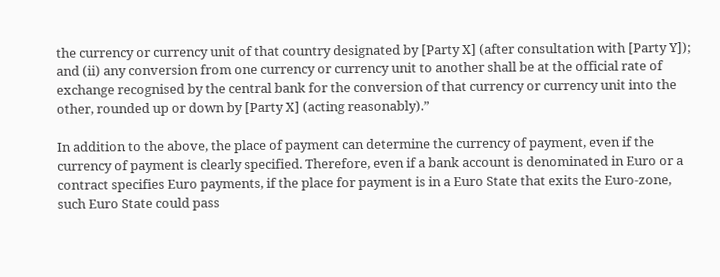the currency or currency unit of that country designated by [Party X] (after consultation with [Party Y]); and (ii) any conversion from one currency or currency unit to another shall be at the official rate of exchange recognised by the central bank for the conversion of that currency or currency unit into the other, rounded up or down by [Party X] (acting reasonably).”

In addition to the above, the place of payment can determine the currency of payment, even if the currency of payment is clearly specified. Therefore, even if a bank account is denominated in Euro or a contract specifies Euro payments, if the place for payment is in a Euro State that exits the Euro-zone, such Euro State could pass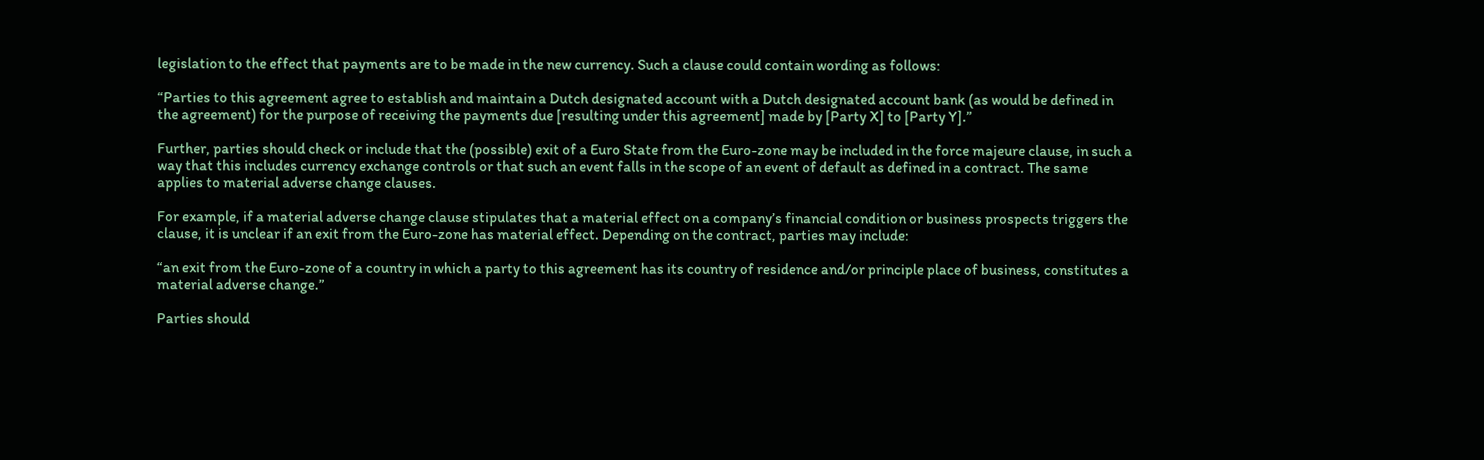legislation to the effect that payments are to be made in the new currency. Such a clause could contain wording as follows:

“Parties to this agreement agree to establish and maintain a Dutch designated account with a Dutch designated account bank (as would be defined in the agreement) for the purpose of receiving the payments due [resulting under this agreement] made by [Party X] to [Party Y].”

Further, parties should check or include that the (possible) exit of a Euro State from the Euro-zone may be included in the force majeure clause, in such a way that this includes currency exchange controls or that such an event falls in the scope of an event of default as defined in a contract. The same applies to material adverse change clauses.

For example, if a material adverse change clause stipulates that a material effect on a company’s financial condition or business prospects triggers the clause, it is unclear if an exit from the Euro-zone has material effect. Depending on the contract, parties may include:

“an exit from the Euro-zone of a country in which a party to this agreement has its country of residence and/or principle place of business, constitutes a material adverse change.”

Parties should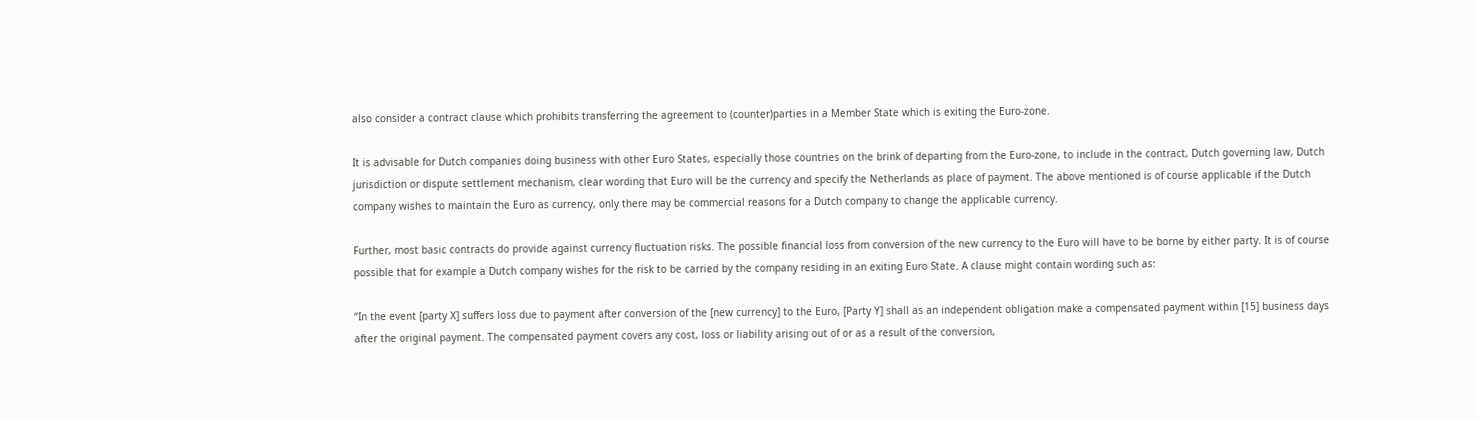also consider a contract clause which prohibits transferring the agreement to (counter)parties in a Member State which is exiting the Euro-zone.

It is advisable for Dutch companies doing business with other Euro States, especially those countries on the brink of departing from the Euro-zone, to include in the contract, Dutch governing law, Dutch jurisdiction or dispute settlement mechanism, clear wording that Euro will be the currency and specify the Netherlands as place of payment. The above mentioned is of course applicable if the Dutch company wishes to maintain the Euro as currency, only there may be commercial reasons for a Dutch company to change the applicable currency.

Further, most basic contracts do provide against currency fluctuation risks. The possible financial loss from conversion of the new currency to the Euro will have to be borne by either party. It is of course possible that for example a Dutch company wishes for the risk to be carried by the company residing in an exiting Euro State. A clause might contain wording such as:

“In the event [party X] suffers loss due to payment after conversion of the [new currency] to the Euro, [Party Y] shall as an independent obligation make a compensated payment within [15] business days after the original payment. The compensated payment covers any cost, loss or liability arising out of or as a result of the conversion,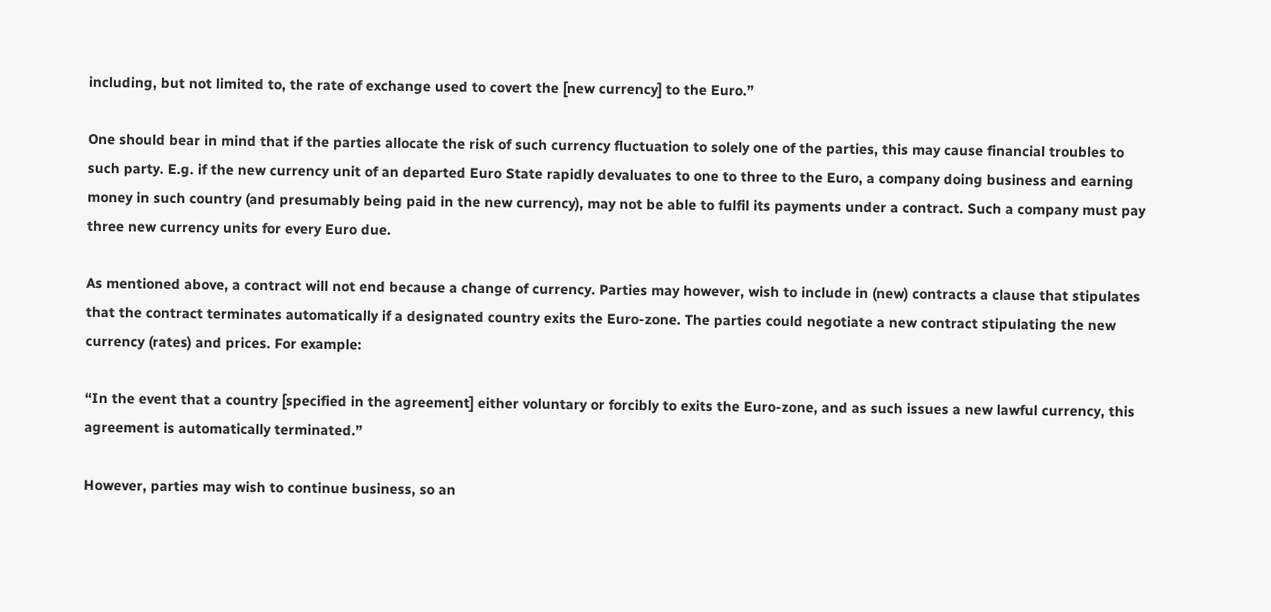including, but not limited to, the rate of exchange used to covert the [new currency] to the Euro.”

One should bear in mind that if the parties allocate the risk of such currency fluctuation to solely one of the parties, this may cause financial troubles to such party. E.g. if the new currency unit of an departed Euro State rapidly devaluates to one to three to the Euro, a company doing business and earning money in such country (and presumably being paid in the new currency), may not be able to fulfil its payments under a contract. Such a company must pay three new currency units for every Euro due.

As mentioned above, a contract will not end because a change of currency. Parties may however, wish to include in (new) contracts a clause that stipulates that the contract terminates automatically if a designated country exits the Euro-zone. The parties could negotiate a new contract stipulating the new currency (rates) and prices. For example:

“In the event that a country [specified in the agreement] either voluntary or forcibly to exits the Euro-zone, and as such issues a new lawful currency, this agreement is automatically terminated.”

However, parties may wish to continue business, so an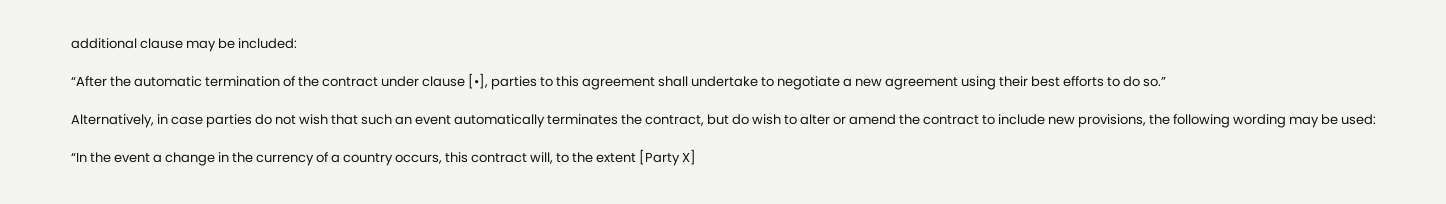additional clause may be included:

“After the automatic termination of the contract under clause [•], parties to this agreement shall undertake to negotiate a new agreement using their best efforts to do so.”

Alternatively, in case parties do not wish that such an event automatically terminates the contract, but do wish to alter or amend the contract to include new provisions, the following wording may be used:

“In the event a change in the currency of a country occurs, this contract will, to the extent [Party X]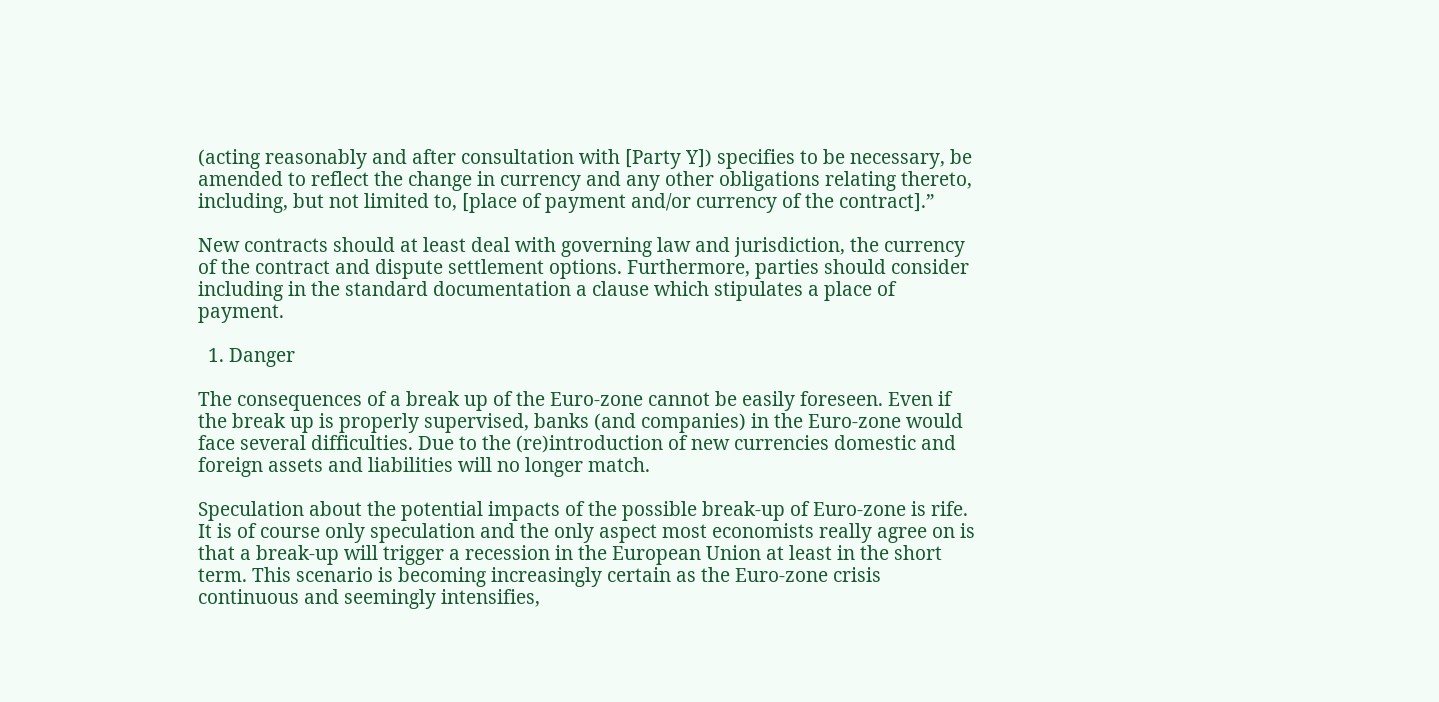(acting reasonably and after consultation with [Party Y]) specifies to be necessary, be amended to reflect the change in currency and any other obligations relating thereto, including, but not limited to, [place of payment and/or currency of the contract].”

New contracts should at least deal with governing law and jurisdiction, the currency of the contract and dispute settlement options. Furthermore, parties should consider including in the standard documentation a clause which stipulates a place of payment.

  1. Danger

The consequences of a break up of the Euro-zone cannot be easily foreseen. Even if the break up is properly supervised, banks (and companies) in the Euro-zone would face several difficulties. Due to the (re)introduction of new currencies domestic and foreign assets and liabilities will no longer match.

Speculation about the potential impacts of the possible break-up of Euro-zone is rife. It is of course only speculation and the only aspect most economists really agree on is that a break-up will trigger a recession in the European Union at least in the short term. This scenario is becoming increasingly certain as the Euro-zone crisis continuous and seemingly intensifies,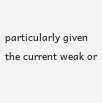particularly given the current weak or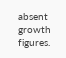absent growth figures.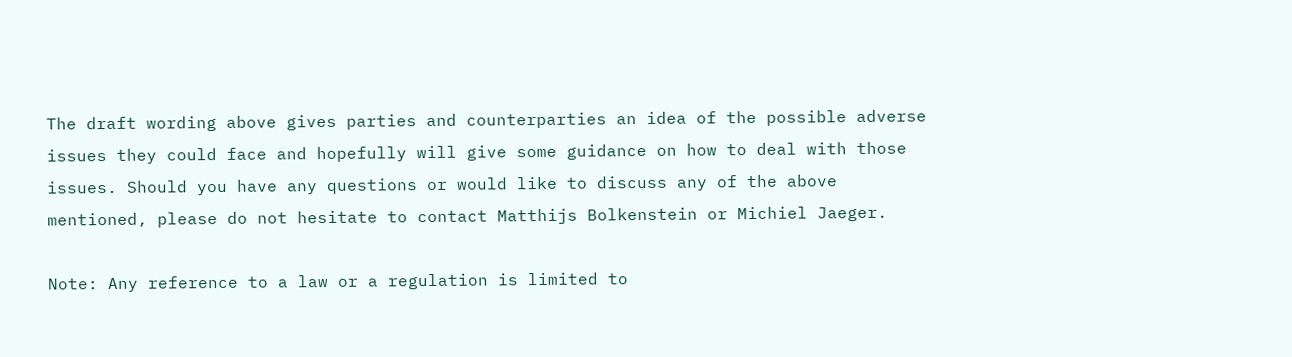The draft wording above gives parties and counterparties an idea of the possible adverse issues they could face and hopefully will give some guidance on how to deal with those issues. Should you have any questions or would like to discuss any of the above mentioned, please do not hesitate to contact Matthijs Bolkenstein or Michiel Jaeger.

Note: Any reference to a law or a regulation is limited to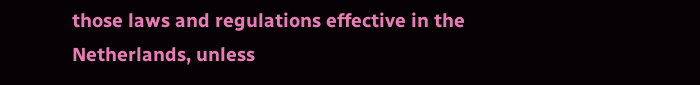those laws and regulations effective in the Netherlands, unless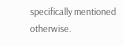specifically mentioned otherwise.